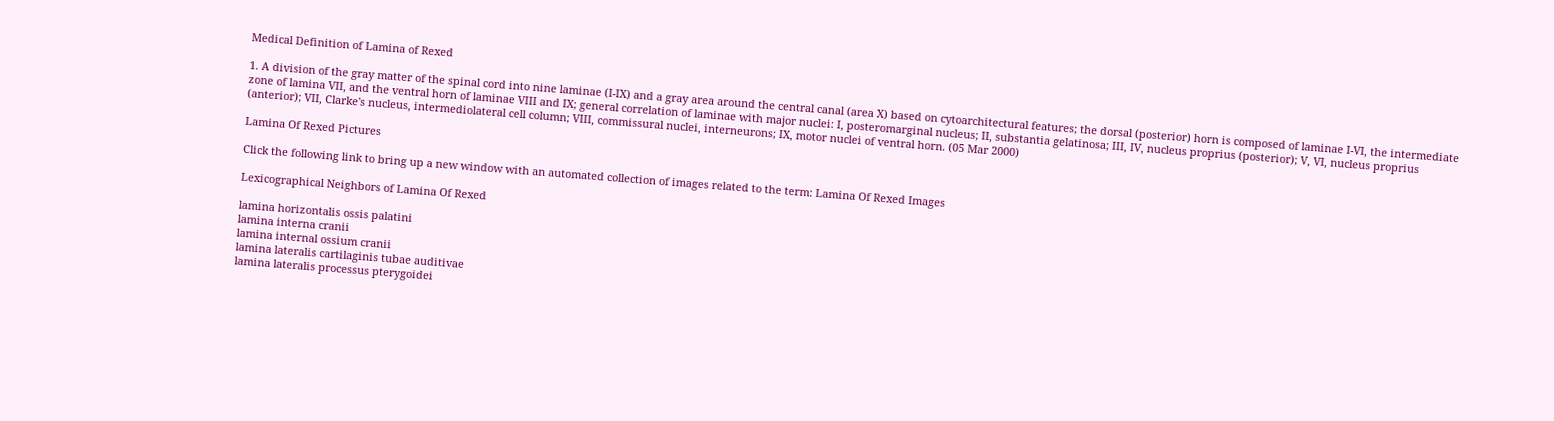Medical Definition of Lamina of Rexed

1. A division of the gray matter of the spinal cord into nine laminae (I-IX) and a gray area around the central canal (area X) based on cytoarchitectural features; the dorsal (posterior) horn is composed of laminae I-VI, the intermediate zone of lamina VII, and the ventral horn of laminae VIII and IX; general correlation of laminae with major nuclei: I, posteromarginal nucleus; II, substantia gelatinosa; III, IV, nucleus proprius (posterior); V, VI, nucleus proprius (anterior); VII, Clarke's nucleus, intermediolateral cell column; VIII, commissural nuclei, interneurons; IX, motor nuclei of ventral horn. (05 Mar 2000)

Lamina Of Rexed Pictures

Click the following link to bring up a new window with an automated collection of images related to the term: Lamina Of Rexed Images

Lexicographical Neighbors of Lamina Of Rexed

lamina horizontalis ossis palatini
lamina interna cranii
lamina internal ossium cranii
lamina lateralis cartilaginis tubae auditivae
lamina lateralis processus pterygoidei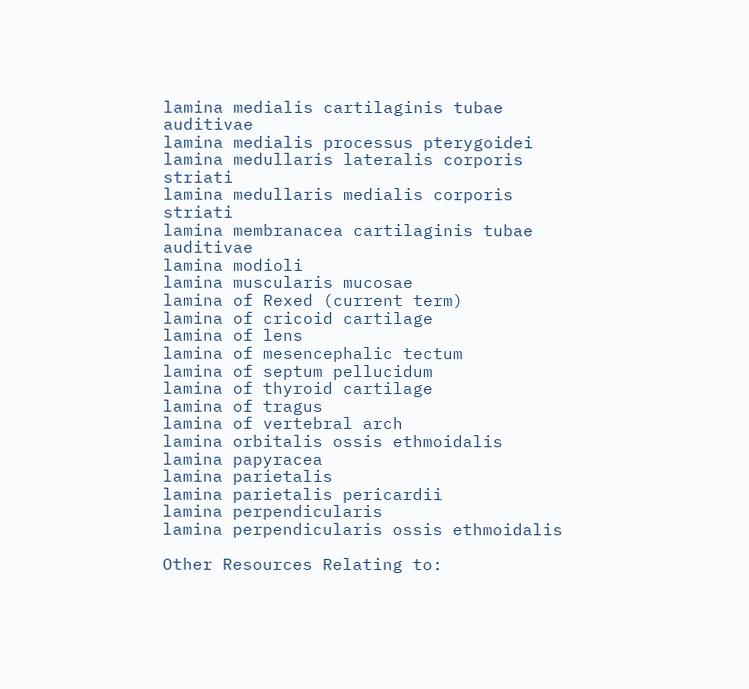lamina medialis cartilaginis tubae auditivae
lamina medialis processus pterygoidei
lamina medullaris lateralis corporis striati
lamina medullaris medialis corporis striati
lamina membranacea cartilaginis tubae auditivae
lamina modioli
lamina muscularis mucosae
lamina of Rexed (current term)
lamina of cricoid cartilage
lamina of lens
lamina of mesencephalic tectum
lamina of septum pellucidum
lamina of thyroid cartilage
lamina of tragus
lamina of vertebral arch
lamina orbitalis ossis ethmoidalis
lamina papyracea
lamina parietalis
lamina parietalis pericardii
lamina perpendicularis
lamina perpendicularis ossis ethmoidalis

Other Resources Relating to: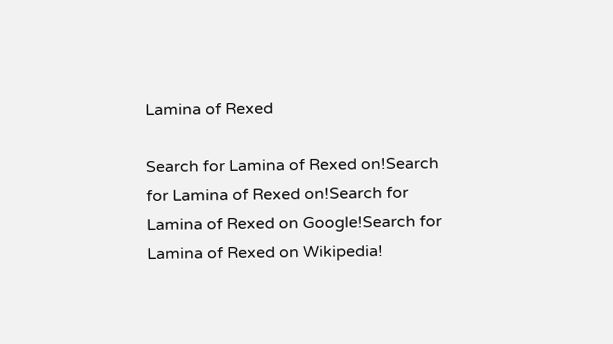Lamina of Rexed

Search for Lamina of Rexed on!Search for Lamina of Rexed on!Search for Lamina of Rexed on Google!Search for Lamina of Rexed on Wikipedia!